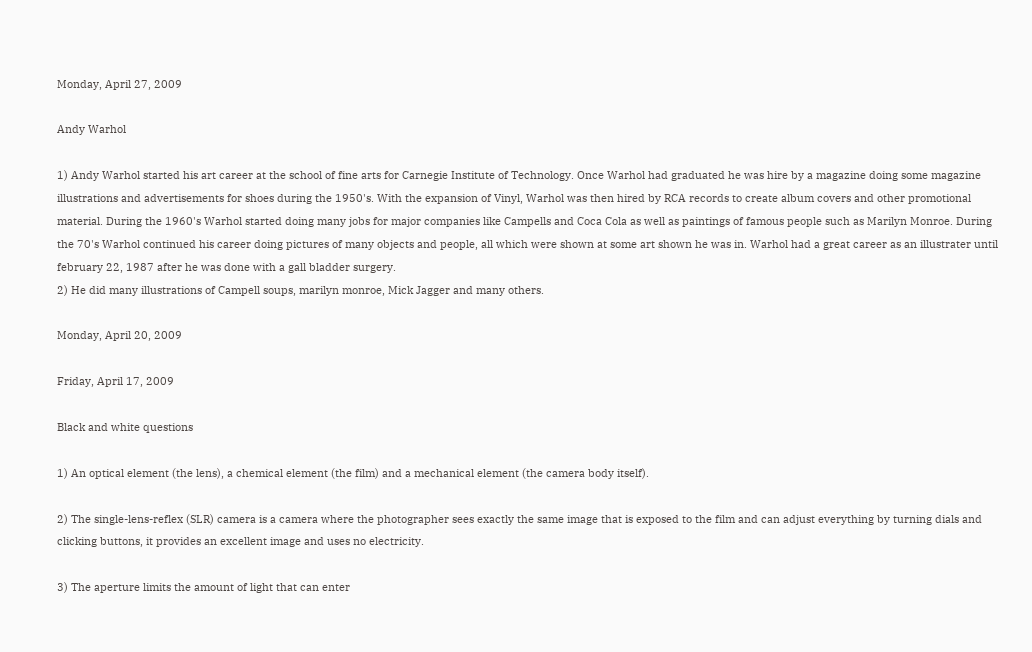Monday, April 27, 2009

Andy Warhol

1) Andy Warhol started his art career at the school of fine arts for Carnegie Institute of Technology. Once Warhol had graduated he was hire by a magazine doing some magazine illustrations and advertisements for shoes during the 1950's. With the expansion of Vinyl, Warhol was then hired by RCA records to create album covers and other promotional material. During the 1960's Warhol started doing many jobs for major companies like Campells and Coca Cola as well as paintings of famous people such as Marilyn Monroe. During the 70's Warhol continued his career doing pictures of many objects and people, all which were shown at some art shown he was in. Warhol had a great career as an illustrater until february 22, 1987 after he was done with a gall bladder surgery.
2) He did many illustrations of Campell soups, marilyn monroe, Mick Jagger and many others.

Monday, April 20, 2009

Friday, April 17, 2009

Black and white questions

1) An optical element (the lens), a chemical element (the film) and a mechanical element (the camera body itself).

2) The single-lens-reflex (SLR) camera is a camera where the photographer sees exactly the same image that is exposed to the film and can adjust everything by turning dials and clicking buttons, it provides an excellent image and uses no electricity.

3) The aperture limits the amount of light that can enter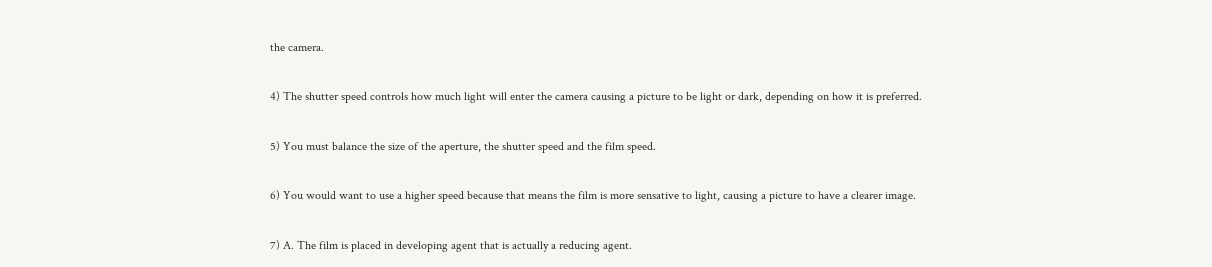the camera.

4) The shutter speed controls how much light will enter the camera causing a picture to be light or dark, depending on how it is preferred.

5) You must balance the size of the aperture, the shutter speed and the film speed.

6) You would want to use a higher speed because that means the film is more sensative to light, causing a picture to have a clearer image.

7) A. The film is placed in developing agent that is actually a reducing agent.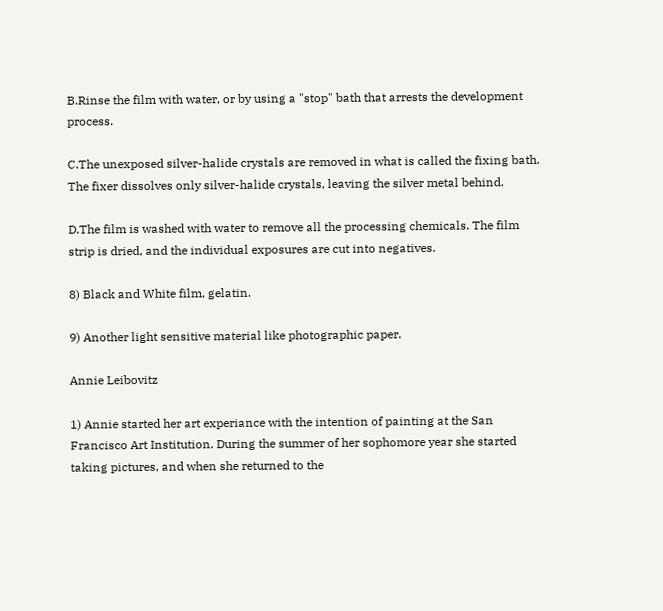B.Rinse the film with water, or by using a "stop" bath that arrests the development process.

C.The unexposed silver-halide crystals are removed in what is called the fixing bath. The fixer dissolves only silver-halide crystals, leaving the silver metal behind.

D.The film is washed with water to remove all the processing chemicals. The film strip is dried, and the individual exposures are cut into negatives.

8) Black and White film, gelatin.

9) Another light sensitive material like photographic paper.

Annie Leibovitz

1) Annie started her art experiance with the intention of painting at the San Francisco Art Institution. During the summer of her sophomore year she started taking pictures, and when she returned to the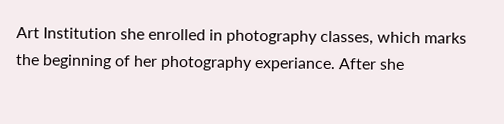Art Institution she enrolled in photography classes, which marks the beginning of her photography experiance. After she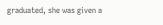graduated, she was given a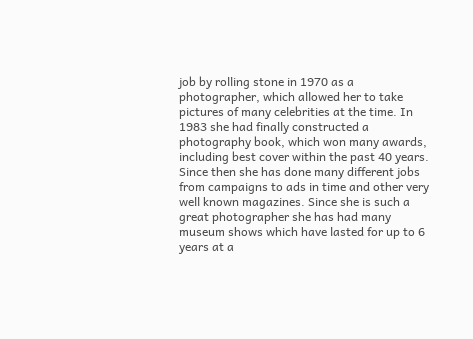job by rolling stone in 1970 as a photographer, which allowed her to take pictures of many celebrities at the time. In 1983 she had finally constructed a photography book, which won many awards, including best cover within the past 40 years. Since then she has done many different jobs from campaigns to ads in time and other very well known magazines. Since she is such a great photographer she has had many museum shows which have lasted for up to 6 years at a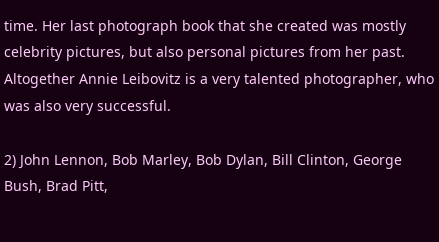time. Her last photograph book that she created was mostly celebrity pictures, but also personal pictures from her past. Altogether Annie Leibovitz is a very talented photographer, who was also very successful.

2) John Lennon, Bob Marley, Bob Dylan, Bill Clinton, George Bush, Brad Pitt,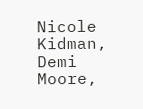Nicole Kidman, Demi Moore,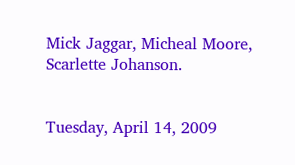Mick Jaggar, Micheal Moore, Scarlette Johanson.


Tuesday, April 14, 2009